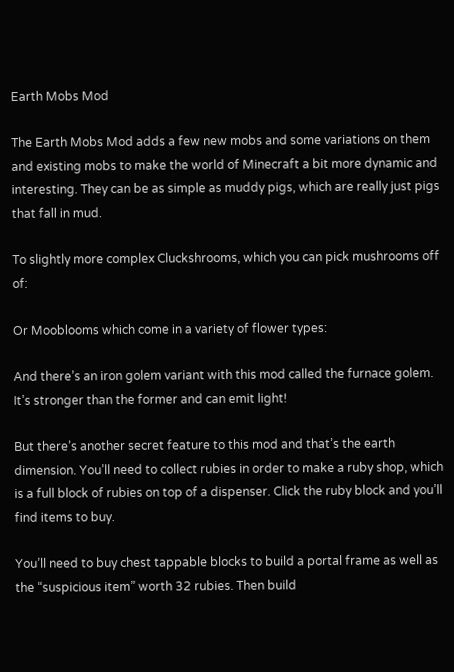Earth Mobs Mod

The Earth Mobs Mod adds a few new mobs and some variations on them and existing mobs to make the world of Minecraft a bit more dynamic and interesting. They can be as simple as muddy pigs, which are really just pigs that fall in mud.

To slightly more complex Cluckshrooms, which you can pick mushrooms off of:

Or Mooblooms which come in a variety of flower types:

And there’s an iron golem variant with this mod called the furnace golem. It’s stronger than the former and can emit light!

But there’s another secret feature to this mod and that’s the earth dimension. You’ll need to collect rubies in order to make a ruby shop, which is a full block of rubies on top of a dispenser. Click the ruby block and you’ll find items to buy.

You’ll need to buy chest tappable blocks to build a portal frame as well as the “suspicious item” worth 32 rubies. Then build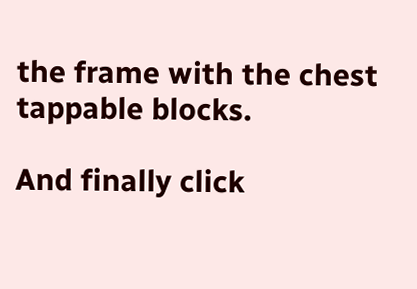the frame with the chest tappable blocks.

And finally click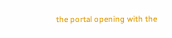the portal opening with the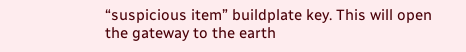“suspicious item” buildplate key. This will open the gateway to the earth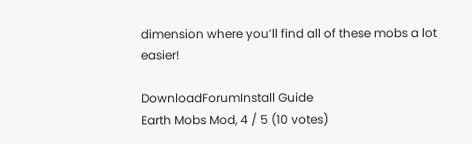dimension where you’ll find all of these mobs a lot easier!

DownloadForumInstall Guide
Earth Mobs Mod, 4 / 5 (10 votes)